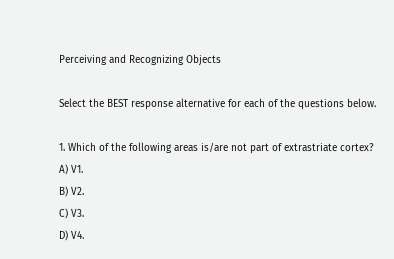Perceiving and Recognizing Objects

Select the BEST response alternative for each of the questions below.

1. Which of the following areas is/are not part of extrastriate cortex?
A) V1.
B) V2.
C) V3.
D) V4.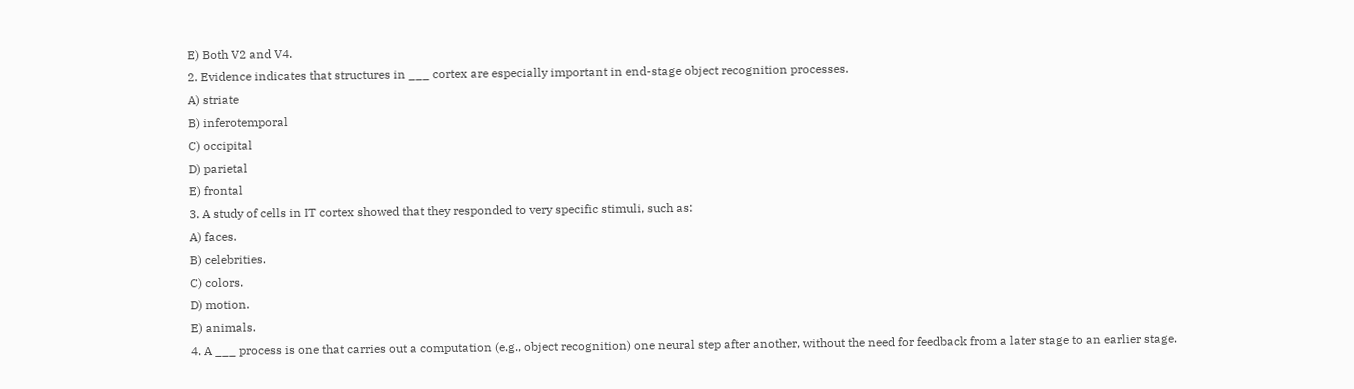E) Both V2 and V4.
2. Evidence indicates that structures in ___ cortex are especially important in end-stage object recognition processes.
A) striate
B) inferotemporal
C) occipital
D) parietal
E) frontal
3. A study of cells in IT cortex showed that they responded to very specific stimuli, such as:
A) faces.
B) celebrities.
C) colors.
D) motion.
E) animals.
4. A ___ process is one that carries out a computation (e.g., object recognition) one neural step after another, without the need for feedback from a later stage to an earlier stage.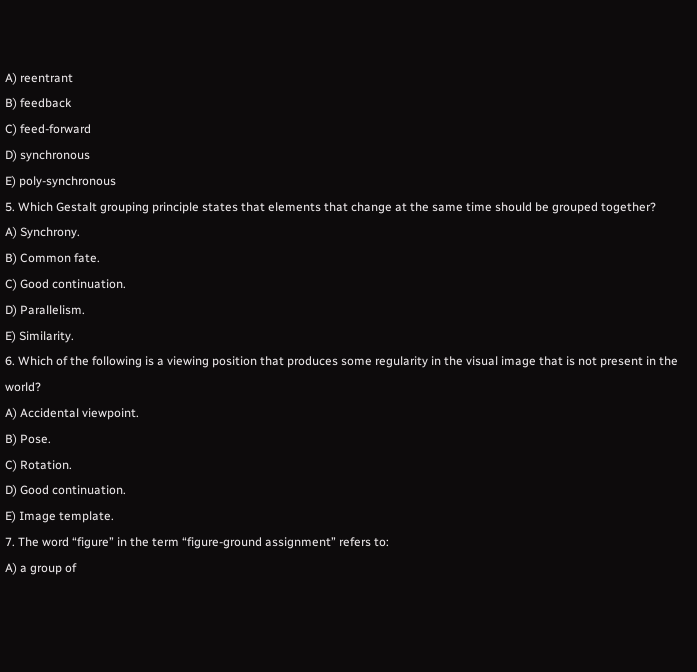A) reentrant
B) feedback
C) feed-forward
D) synchronous
E) poly-synchronous
5. Which Gestalt grouping principle states that elements that change at the same time should be grouped together?
A) Synchrony.
B) Common fate.
C) Good continuation.
D) Parallelism.
E) Similarity.
6. Which of the following is a viewing position that produces some regularity in the visual image that is not present in the world?
A) Accidental viewpoint.
B) Pose.
C) Rotation.
D) Good continuation.
E) Image template.
7. The word “figure” in the term “figure-ground assignment” refers to:
A) a group of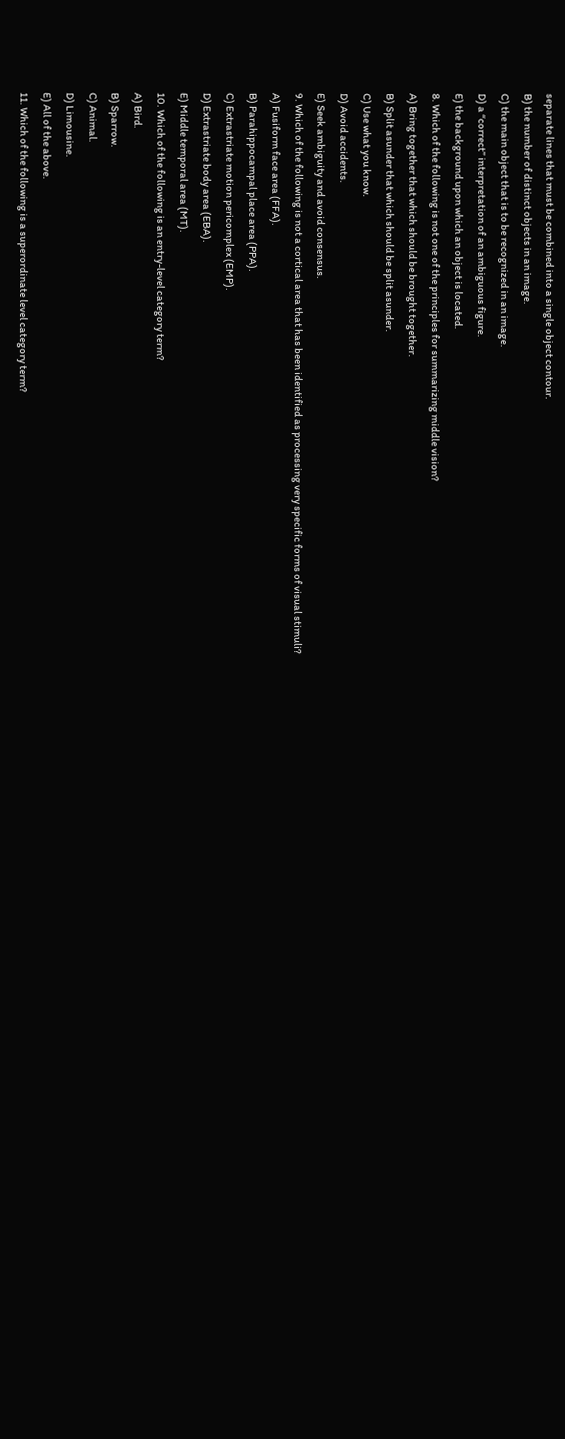separate lines that must be combined into a single object contour.
B) the number of distinct objects in an image.
C) the main object that is to be recognized in an image.
D) a “correct” interpretation of an ambiguous figure.
E) the background upon which an object is located.
8. Which of the following is not one of the principles for summarizing middle vision?
A) Bring together that which should be brought together.
B) Split asunder that which should be split asunder.
C) Use what you know.
D) Avoid accidents.
E) Seek ambiguity and avoid consensus.
9. Which of the following is not a cortical area that has been identified as processing very specific forms of visual stimuli?
A) Fusiform face area (FFA).
B) Parahippocampal place area (PPA).
C) Extrastriate motion pericomplex (EMP).
D) Extrastriate body area (EBA).
E) Middle temporal area (MT).
10. Which of the following is an entry-level category term?
A) Bird.
B) Sparrow.
C) Animal.
D) Limousine.
E) All of the above.
11. Which of the following is a superordinate level category term?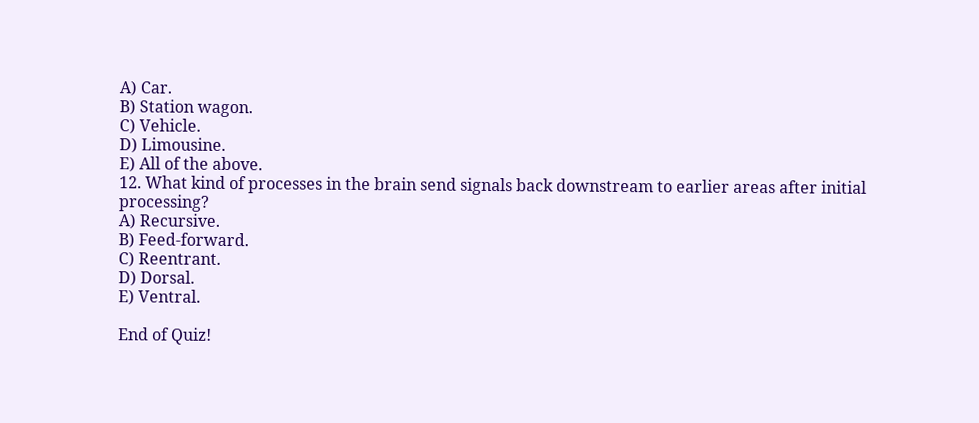A) Car.
B) Station wagon.
C) Vehicle.
D) Limousine.
E) All of the above.
12. What kind of processes in the brain send signals back downstream to earlier areas after initial processing?
A) Recursive.
B) Feed-forward.
C) Reentrant.
D) Dorsal.
E) Ventral.

End of Quiz!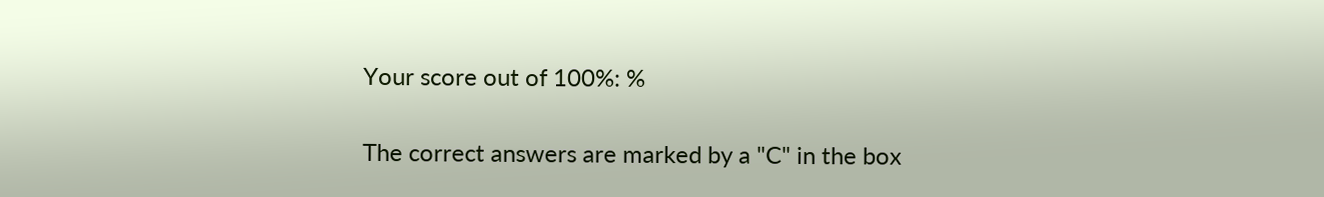Your score out of 100%: %

The correct answers are marked by a "C" in the box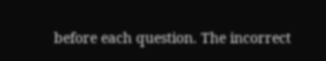before each question. The incorrect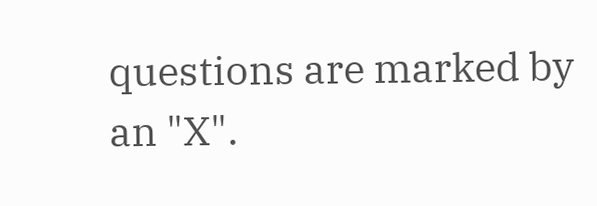questions are marked by an "X".